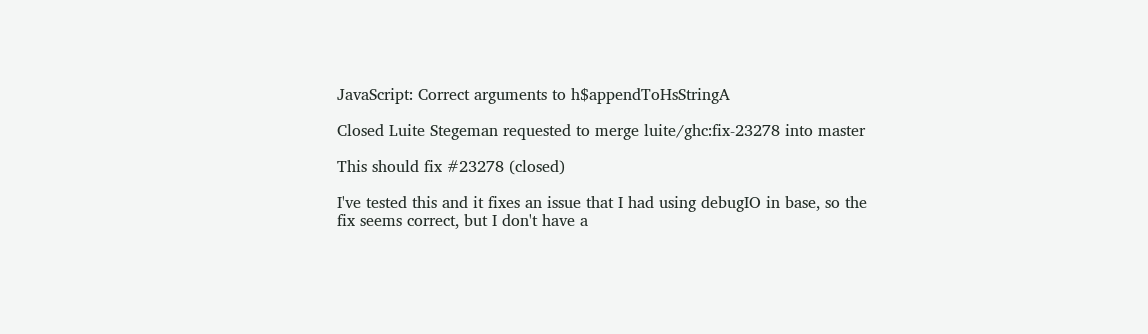JavaScript: Correct arguments to h$appendToHsStringA

Closed Luite Stegeman requested to merge luite/ghc:fix-23278 into master

This should fix #23278 (closed)

I've tested this and it fixes an issue that I had using debugIO in base, so the fix seems correct, but I don't have a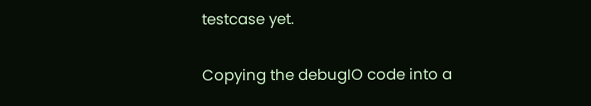testcase yet.

Copying the debugIO code into a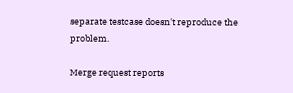separate testcase doesn't reproduce the problem.

Merge request reports